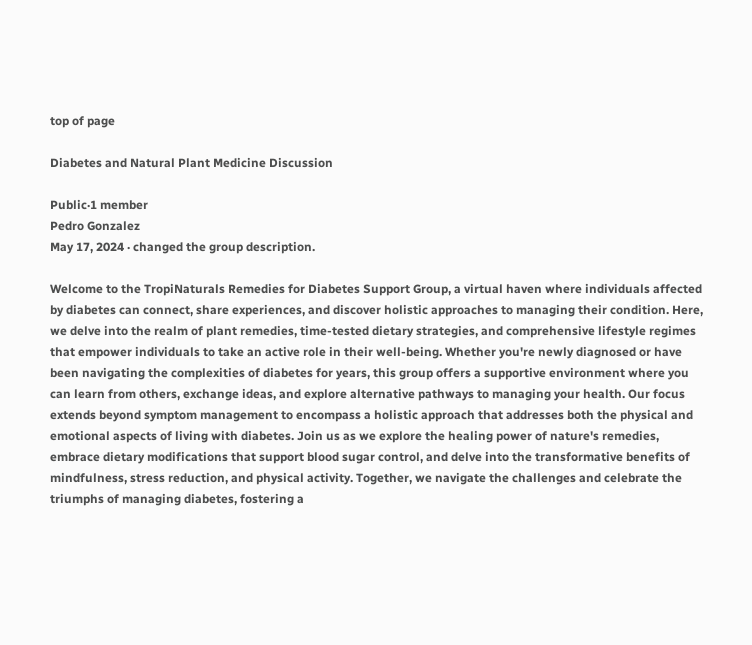top of page

Diabetes and Natural Plant Medicine Discussion

Public·1 member
Pedro Gonzalez
May 17, 2024 · changed the group description.

Welcome to the TropiNaturals Remedies for Diabetes Support Group, a virtual haven where individuals affected by diabetes can connect, share experiences, and discover holistic approaches to managing their condition. Here, we delve into the realm of plant remedies, time-tested dietary strategies, and comprehensive lifestyle regimes that empower individuals to take an active role in their well-being. Whether you're newly diagnosed or have been navigating the complexities of diabetes for years, this group offers a supportive environment where you can learn from others, exchange ideas, and explore alternative pathways to managing your health. Our focus extends beyond symptom management to encompass a holistic approach that addresses both the physical and emotional aspects of living with diabetes. Join us as we explore the healing power of nature's remedies, embrace dietary modifications that support blood sugar control, and delve into the transformative benefits of mindfulness, stress reduction, and physical activity. Together, we navigate the challenges and celebrate the triumphs of managing diabetes, fostering a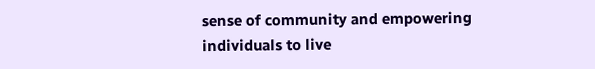sense of community and empowering individuals to live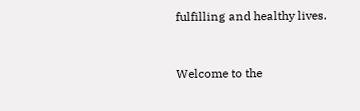fulfilling and healthy lives.


Welcome to the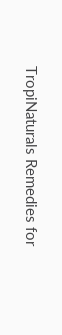TropiNaturals Remedies for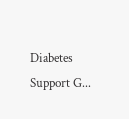Diabetes Support G...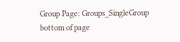Group Page: Groups_SingleGroup
bottom of page